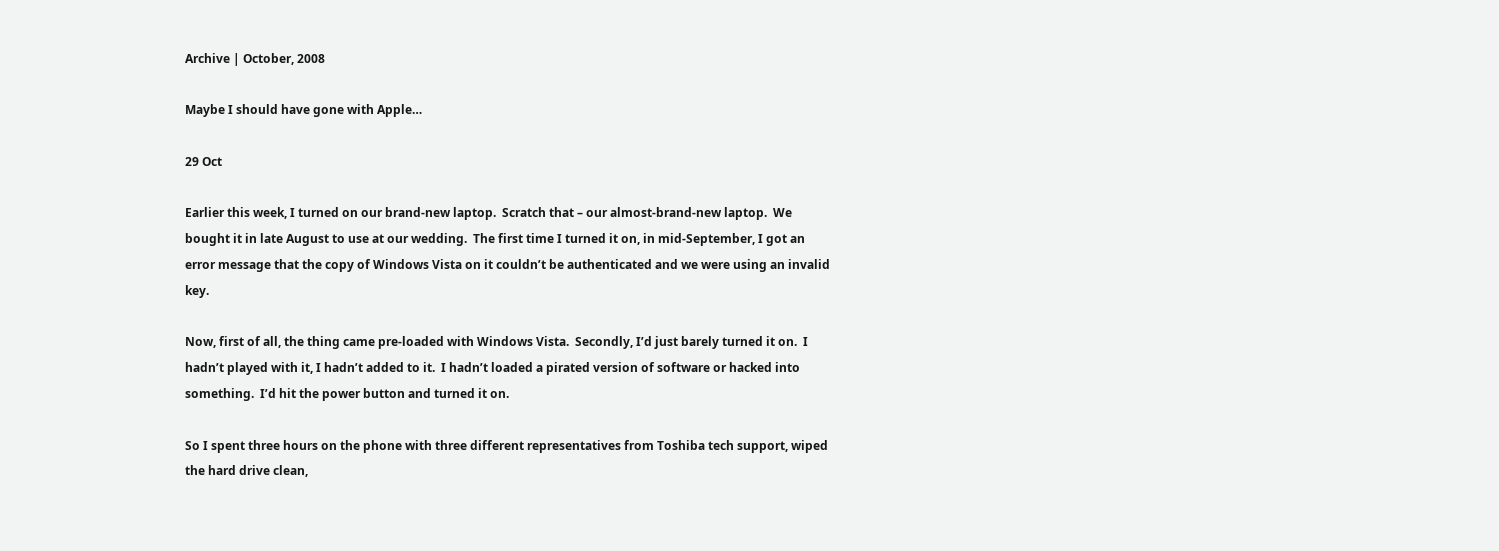Archive | October, 2008

Maybe I should have gone with Apple…

29 Oct

Earlier this week, I turned on our brand-new laptop.  Scratch that – our almost-brand-new laptop.  We bought it in late August to use at our wedding.  The first time I turned it on, in mid-September, I got an error message that the copy of Windows Vista on it couldn’t be authenticated and we were using an invalid key.

Now, first of all, the thing came pre-loaded with Windows Vista.  Secondly, I’d just barely turned it on.  I hadn’t played with it, I hadn’t added to it.  I hadn’t loaded a pirated version of software or hacked into something.  I’d hit the power button and turned it on.

So I spent three hours on the phone with three different representatives from Toshiba tech support, wiped the hard drive clean,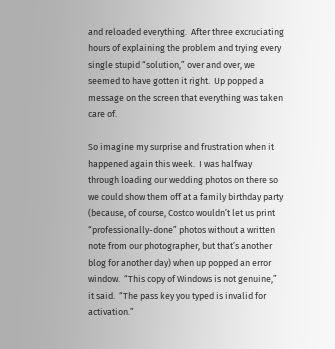and reloaded everything.  After three excruciating hours of explaining the problem and trying every single stupid “solution,” over and over, we seemed to have gotten it right.  Up popped a message on the screen that everything was taken care of.

So imagine my surprise and frustration when it happened again this week.  I was halfway through loading our wedding photos on there so we could show them off at a family birthday party (because, of course, Costco wouldn’t let us print “professionally-done” photos without a written note from our photographer, but that’s another blog for another day) when up popped an error window.  “This copy of Windows is not genuine,” it said.  “The pass key you typed is invalid for activation.”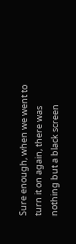Sure enough, when we went to turn it on again, there was nothing but a black screen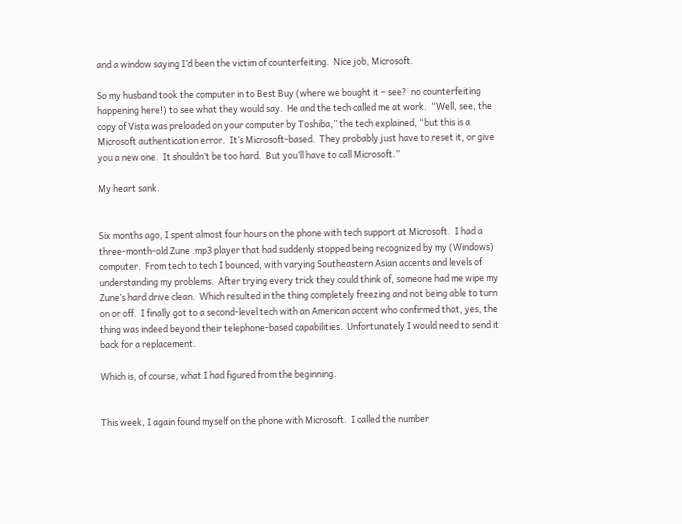and a window saying I’d been the victim of counterfeiting.  Nice job, Microsoft.

So my husband took the computer in to Best Buy (where we bought it – see?  no counterfeiting happening here!) to see what they would say.  He and the tech called me at work.  “Well, see, the copy of Vista was preloaded on your computer by Toshiba,” the tech explained, “but this is a Microsoft authentication error.  It’s Microsoft-based.  They probably just have to reset it, or give you a new one.  It shouldn’t be too hard.  But you’ll have to call Microsoft.”

My heart sank.


Six months ago, I spent almost four hours on the phone with tech support at Microsoft.  I had a three-month-old Zune .mp3 player that had suddenly stopped being recognized by my (Windows) computer.  From tech to tech I bounced, with varying Southeastern Asian accents and levels of understanding my problems.  After trying every trick they could think of, someone had me wipe my Zune’s hard drive clean.  Which resulted in the thing completely freezing and not being able to turn on or off.  I finally got to a second-level tech with an American accent who confirmed that, yes, the thing was indeed beyond their telephone-based capabilities.  Unfortunately I would need to send it back for a replacement.

Which is, of course, what I had figured from the beginning.


This week, I again found myself on the phone with Microsoft.  I called the number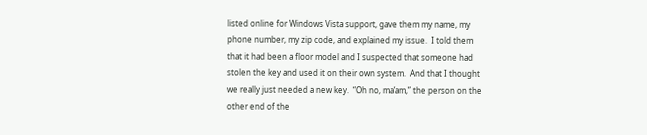listed online for Windows Vista support, gave them my name, my phone number, my zip code, and explained my issue.  I told them that it had been a floor model and I suspected that someone had stolen the key and used it on their own system.  And that I thought we really just needed a new key.  “Oh no, ma’am,” the person on the other end of the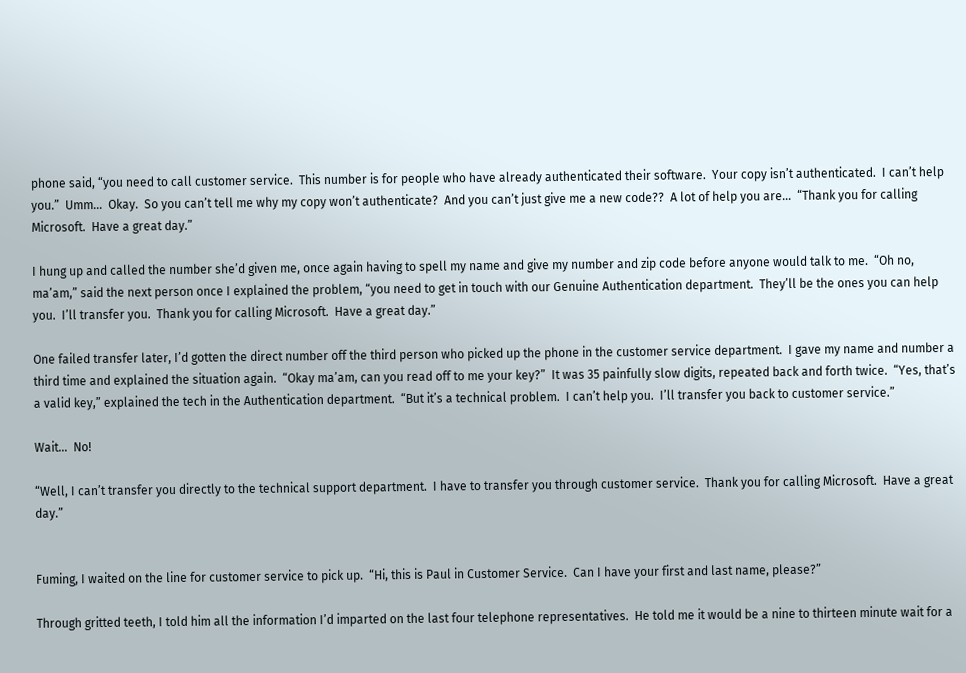phone said, “you need to call customer service.  This number is for people who have already authenticated their software.  Your copy isn’t authenticated.  I can’t help you.”  Umm…  Okay.  So you can’t tell me why my copy won’t authenticate?  And you can’t just give me a new code??  A lot of help you are…  “Thank you for calling Microsoft.  Have a great day.”

I hung up and called the number she’d given me, once again having to spell my name and give my number and zip code before anyone would talk to me.  “Oh no, ma’am,” said the next person once I explained the problem, “you need to get in touch with our Genuine Authentication department.  They’ll be the ones you can help you.  I’ll transfer you.  Thank you for calling Microsoft.  Have a great day.”

One failed transfer later, I’d gotten the direct number off the third person who picked up the phone in the customer service department.  I gave my name and number a third time and explained the situation again.  “Okay ma’am, can you read off to me your key?”  It was 35 painfully slow digits, repeated back and forth twice.  “Yes, that’s a valid key,” explained the tech in the Authentication department.  “But it’s a technical problem.  I can’t help you.  I’ll transfer you back to customer service.”

Wait…  No!

“Well, I can’t transfer you directly to the technical support department.  I have to transfer you through customer service.  Thank you for calling Microsoft.  Have a great day.”


Fuming, I waited on the line for customer service to pick up.  “Hi, this is Paul in Customer Service.  Can I have your first and last name, please?”

Through gritted teeth, I told him all the information I’d imparted on the last four telephone representatives.  He told me it would be a nine to thirteen minute wait for a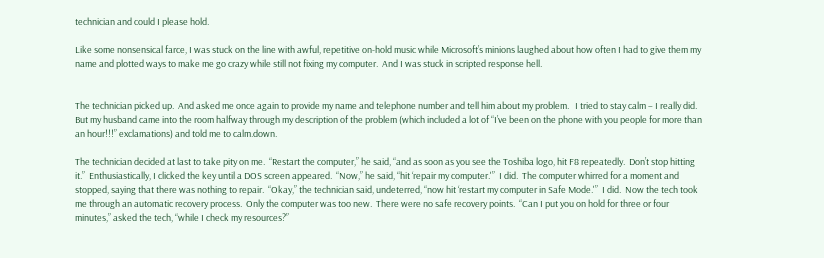technician and could I please hold.

Like some nonsensical farce, I was stuck on the line with awful, repetitive on-hold music while Microsoft’s minions laughed about how often I had to give them my name and plotted ways to make me go crazy while still not fixing my computer.  And I was stuck in scripted response hell.


The technician picked up.  And asked me once again to provide my name and telephone number and tell him about my problem.   I tried to stay calm – I really did.  But my husband came into the room halfway through my description of the problem (which included a lot of “I’ve been on the phone with you people for more than an hour!!!” exclamations) and told me to calm.down.

The technician decided at last to take pity on me.  “Restart the computer,” he said, “and as soon as you see the Toshiba logo, hit F8 repeatedly.  Don’t stop hitting it.”  Enthusiastically, I clicked the key until a DOS screen appeared.  “Now,” he said, “hit ‘repair my computer.'”  I did.  The computer whirred for a moment and stopped, saying that there was nothing to repair.  “Okay,” the technician said, undeterred, “now hit ‘restart my computer in Safe Mode.'”  I did.  Now the tech took me through an automatic recovery process.  Only the computer was too new.  There were no safe recovery points.  “Can I put you on hold for three or four minutes,” asked the tech, “while I check my resources?”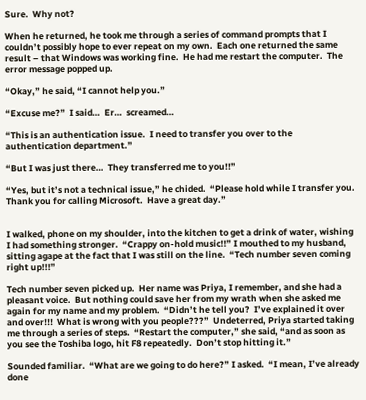Sure.  Why not?

When he returned, he took me through a series of command prompts that I couldn’t possibly hope to ever repeat on my own.  Each one returned the same result – that Windows was working fine.  He had me restart the computer.  The error message popped up.

“Okay,” he said, “I cannot help you.”

“Excuse me?”  I said…  Er…  screamed…

“This is an authentication issue.  I need to transfer you over to the authentication department.”

“But I was just there…  They transferred me to you!!”

“Yes, but it’s not a technical issue,” he chided.  “Please hold while I transfer you.  Thank you for calling Microsoft.  Have a great day.”


I walked, phone on my shoulder, into the kitchen to get a drink of water, wishing I had something stronger.  “Crappy on-hold music!!” I mouthed to my husband, sitting agape at the fact that I was still on the line.  “Tech number seven coming right up!!!”

Tech number seven picked up.  Her name was Priya, I remember, and she had a pleasant voice.  But nothing could save her from my wrath when she asked me again for my name and my problem.  “Didn’t he tell you?  I’ve explained it over and over!!!  What is wrong with you people???”  Undeterred, Priya started taking me through a series of steps.  “Restart the computer,” she said, “and as soon as you see the Toshiba logo, hit F8 repeatedly.  Don’t stop hitting it.”

Sounded familiar.  “What are we going to do here?” I asked.  “I mean, I’ve already done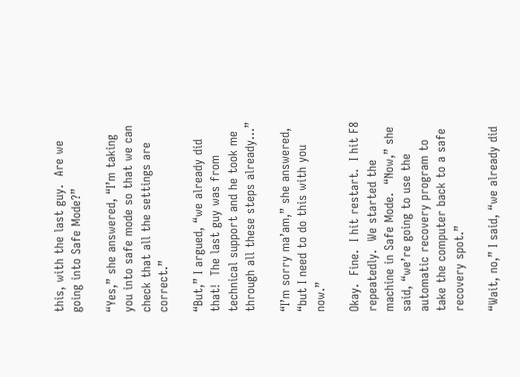this, with the last guy.  Are we going into Safe Mode?”

“Yes,” she answered, “I’m taking you into safe mode so that we can check that all the settings are correct.”

“But,” I argued, “we already did that!  The last guy was from technical support and he took me through all these steps already…”

“I’m sorry ma’am,” she answered, “but I need to do this with you now.”

Okay.  Fine.  I hit restart.  I hit F8 repeatedly.  We started the machine in Safe Mode.  “Now,” she said, “we’re going to use the automatic recovery program to take the computer back to a safe recovery spot.”

“Wait, no,” I said, “we already did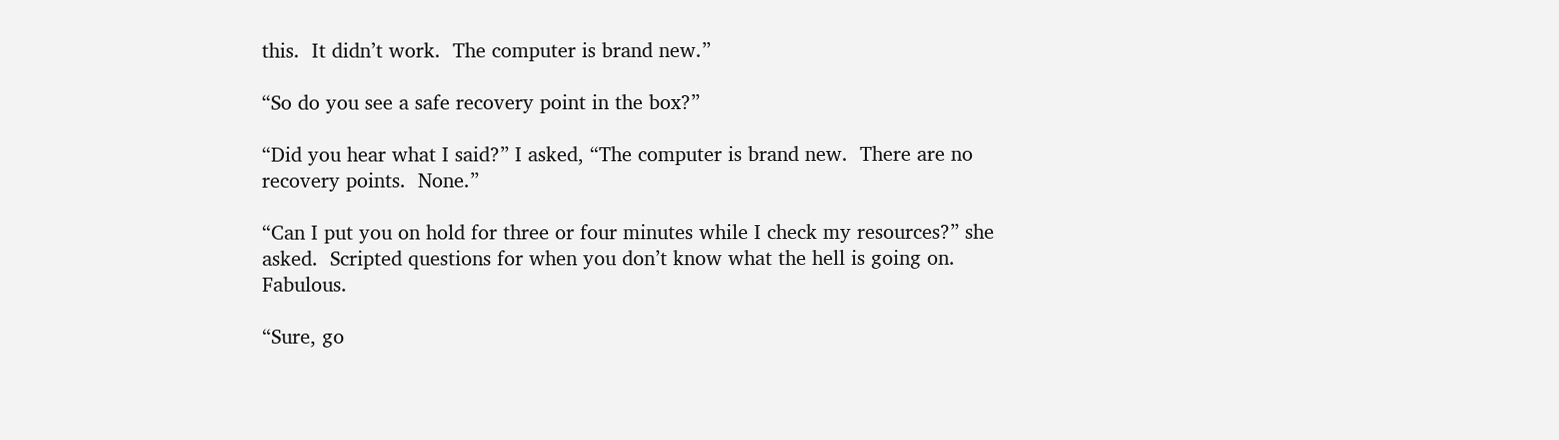this.  It didn’t work.  The computer is brand new.”

“So do you see a safe recovery point in the box?”

“Did you hear what I said?” I asked, “The computer is brand new.  There are no recovery points.  None.”

“Can I put you on hold for three or four minutes while I check my resources?” she asked.  Scripted questions for when you don’t know what the hell is going on.  Fabulous.

“Sure, go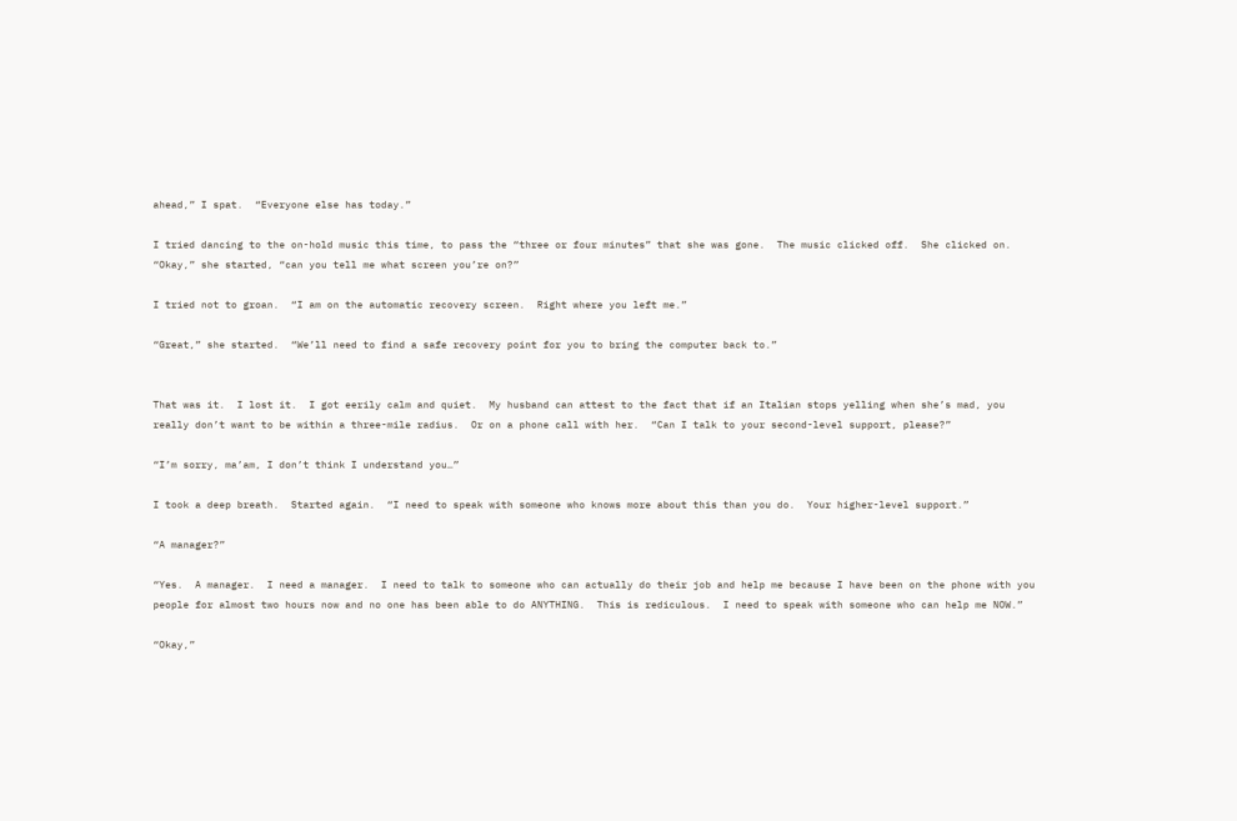ahead,” I spat.  “Everyone else has today.”

I tried dancing to the on-hold music this time, to pass the “three or four minutes” that she was gone.  The music clicked off.  She clicked on.  “Okay,” she started, “can you tell me what screen you’re on?”

I tried not to groan.  “I am on the automatic recovery screen.  Right where you left me.”

“Great,” she started.  “We’ll need to find a safe recovery point for you to bring the computer back to.”


That was it.  I lost it.  I got eerily calm and quiet.  My husband can attest to the fact that if an Italian stops yelling when she’s mad, you really don’t want to be within a three-mile radius.  Or on a phone call with her.  “Can I talk to your second-level support, please?”

“I’m sorry, ma’am, I don’t think I understand you…”

I took a deep breath.  Started again.  “I need to speak with someone who knows more about this than you do.  Your higher-level support.”

“A manager?”

“Yes.  A manager.  I need a manager.  I need to talk to someone who can actually do their job and help me because I have been on the phone with you people for almost two hours now and no one has been able to do ANYTHING.  This is rediculous.  I need to speak with someone who can help me NOW.”

“Okay,”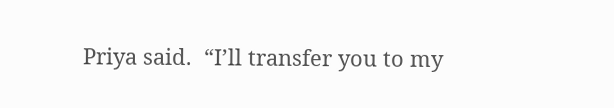Priya said.  “I’ll transfer you to my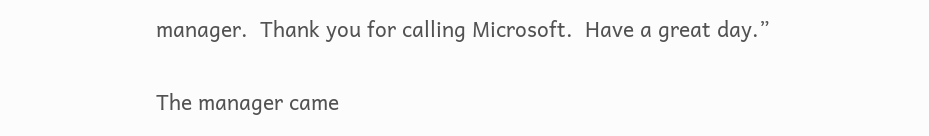manager.  Thank you for calling Microsoft.  Have a great day.”

The manager came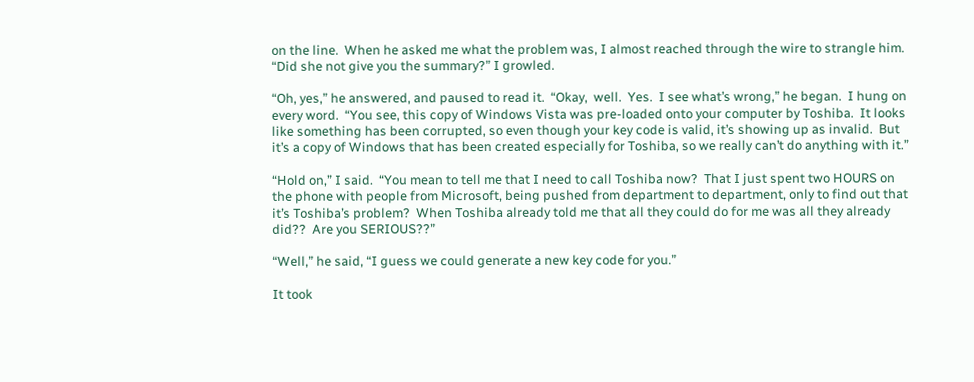on the line.  When he asked me what the problem was, I almost reached through the wire to strangle him.  “Did she not give you the summary?” I growled.

“Oh, yes,” he answered, and paused to read it.  “Okay,  well.  Yes.  I see what’s wrong,” he began.  I hung on every word.  “You see, this copy of Windows Vista was pre-loaded onto your computer by Toshiba.  It looks like something has been corrupted, so even though your key code is valid, it’s showing up as invalid.  But it’s a copy of Windows that has been created especially for Toshiba, so we really can’t do anything with it.”

“Hold on,” I said.  “You mean to tell me that I need to call Toshiba now?  That I just spent two HOURS on the phone with people from Microsoft, being pushed from department to department, only to find out that it’s Toshiba’s problem?  When Toshiba already told me that all they could do for me was all they already did??  Are you SERIOUS??”

“Well,” he said, “I guess we could generate a new key code for you.”

It took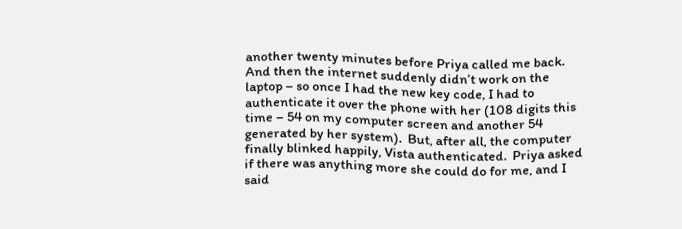another twenty minutes before Priya called me back.  And then the internet suddenly didn’t work on the laptop – so once I had the new key code, I had to authenticate it over the phone with her (108 digits this time – 54 on my computer screen and another 54 generated by her system).  But, after all, the computer finally blinked happily, Vista authenticated.  Priya asked if there was anything more she could do for me, and I said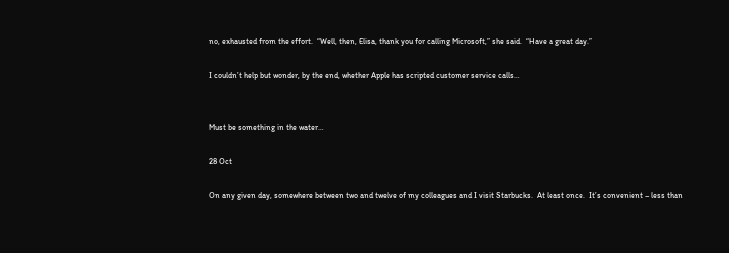no, exhausted from the effort.  “Well, then, Elisa, thank you for calling Microsoft,” she said.  “Have a great day.”

I couldn’t help but wonder, by the end, whether Apple has scripted customer service calls…


Must be something in the water…

28 Oct

On any given day, somewhere between two and twelve of my colleagues and I visit Starbucks.  At least once.  It’s convenient – less than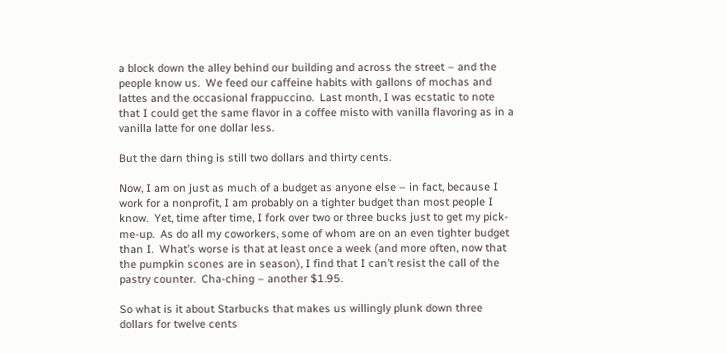a block down the alley behind our building and across the street – and the people know us.  We feed our caffeine habits with gallons of mochas and lattes and the occasional frappuccino.  Last month, I was ecstatic to note that I could get the same flavor in a coffee misto with vanilla flavoring as in a vanilla latte for one dollar less.

But the darn thing is still two dollars and thirty cents.

Now, I am on just as much of a budget as anyone else – in fact, because I work for a nonprofit, I am probably on a tighter budget than most people I know.  Yet, time after time, I fork over two or three bucks just to get my pick-me-up.  As do all my coworkers, some of whom are on an even tighter budget than I.  What’s worse is that at least once a week (and more often, now that the pumpkin scones are in season), I find that I can’t resist the call of the pastry counter.  Cha-ching – another $1.95.

So what is it about Starbucks that makes us willingly plunk down three dollars for twelve cents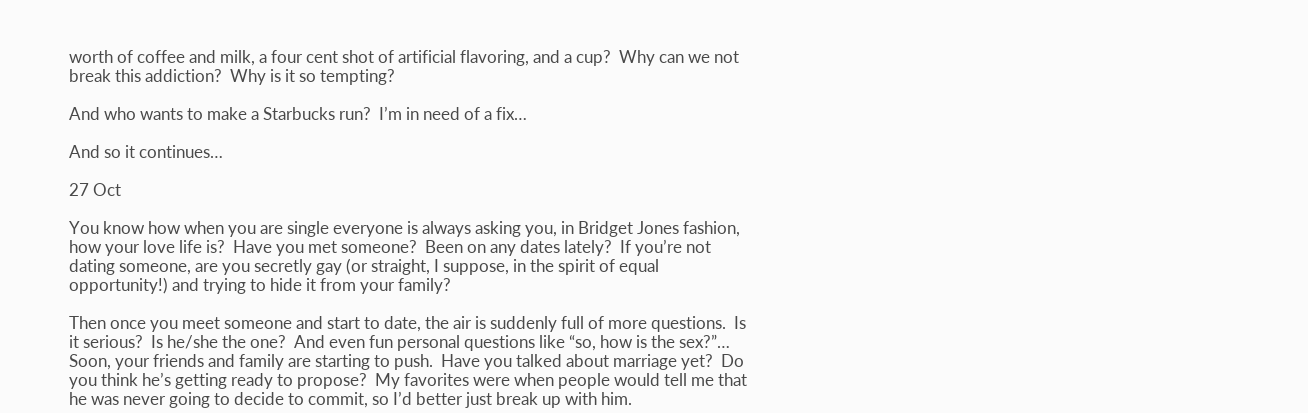worth of coffee and milk, a four cent shot of artificial flavoring, and a cup?  Why can we not break this addiction?  Why is it so tempting?

And who wants to make a Starbucks run?  I’m in need of a fix…

And so it continues…

27 Oct

You know how when you are single everyone is always asking you, in Bridget Jones fashion, how your love life is?  Have you met someone?  Been on any dates lately?  If you’re not dating someone, are you secretly gay (or straight, I suppose, in the spirit of equal opportunity!) and trying to hide it from your family?

Then once you meet someone and start to date, the air is suddenly full of more questions.  Is it serious?  Is he/she the one?  And even fun personal questions like “so, how is the sex?”…  Soon, your friends and family are starting to push.  Have you talked about marriage yet?  Do you think he’s getting ready to propose?  My favorites were when people would tell me that he was never going to decide to commit, so I’d better just break up with him.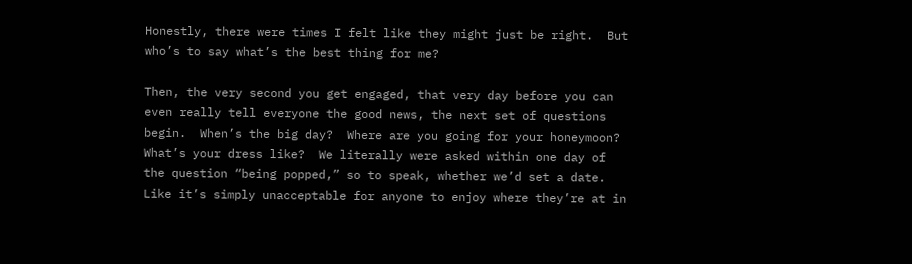Honestly, there were times I felt like they might just be right.  But who’s to say what’s the best thing for me?

Then, the very second you get engaged, that very day before you can even really tell everyone the good news, the next set of questions begin.  When’s the big day?  Where are you going for your honeymoon?  What’s your dress like?  We literally were asked within one day of the question “being popped,” so to speak, whether we’d set a date.  Like it’s simply unacceptable for anyone to enjoy where they’re at in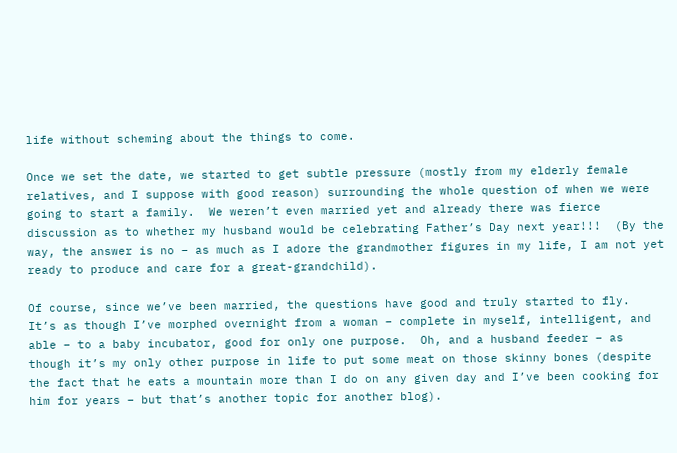life without scheming about the things to come.

Once we set the date, we started to get subtle pressure (mostly from my elderly female relatives, and I suppose with good reason) surrounding the whole question of when we were going to start a family.  We weren’t even married yet and already there was fierce discussion as to whether my husband would be celebrating Father’s Day next year!!!  (By the way, the answer is no – as much as I adore the grandmother figures in my life, I am not yet ready to produce and care for a great-grandchild).

Of course, since we’ve been married, the questions have good and truly started to fly.  It’s as though I’ve morphed overnight from a woman – complete in myself, intelligent, and able – to a baby incubator, good for only one purpose.  Oh, and a husband feeder – as though it’s my only other purpose in life to put some meat on those skinny bones (despite the fact that he eats a mountain more than I do on any given day and I’ve been cooking for him for years – but that’s another topic for another blog).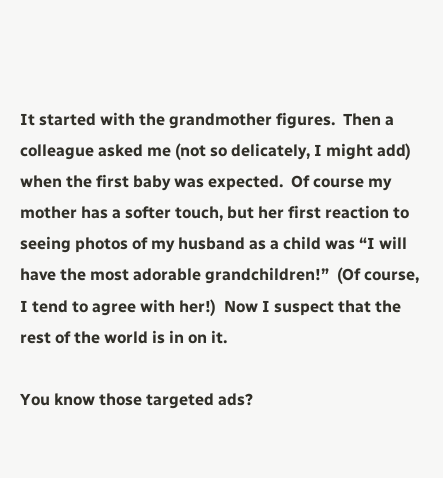It started with the grandmother figures.  Then a colleague asked me (not so delicately, I might add) when the first baby was expected.  Of course my mother has a softer touch, but her first reaction to seeing photos of my husband as a child was “I will have the most adorable grandchildren!”  (Of course, I tend to agree with her!)  Now I suspect that the rest of the world is in on it.

You know those targeted ads?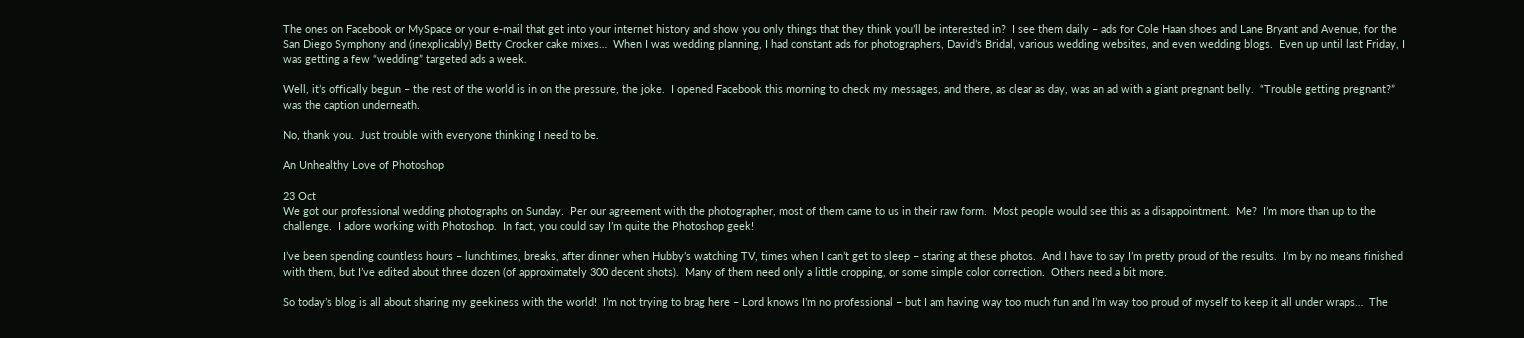The ones on Facebook or MySpace or your e-mail that get into your internet history and show you only things that they think you’ll be interested in?  I see them daily – ads for Cole Haan shoes and Lane Bryant and Avenue, for the San Diego Symphony and (inexplicably) Betty Crocker cake mixes…  When I was wedding planning, I had constant ads for photographers, David’s Bridal, various wedding websites, and even wedding blogs.  Even up until last Friday, I was getting a few “wedding” targeted ads a week.

Well, it’s offically begun – the rest of the world is in on the pressure, the joke.  I opened Facebook this morning to check my messages, and there, as clear as day, was an ad with a giant pregnant belly.  “Trouble getting pregnant?” was the caption underneath.

No, thank you.  Just trouble with everyone thinking I need to be.

An Unhealthy Love of Photoshop

23 Oct
We got our professional wedding photographs on Sunday.  Per our agreement with the photographer, most of them came to us in their raw form.  Most people would see this as a disappointment.  Me?  I’m more than up to the challenge.  I adore working with Photoshop.  In fact, you could say I’m quite the Photoshop geek!

I’ve been spending countless hours – lunchtimes, breaks, after dinner when Hubby’s watching TV, times when I can’t get to sleep – staring at these photos.  And I have to say I’m pretty proud of the results.  I’m by no means finished with them, but I’ve edited about three dozen (of approximately 300 decent shots).  Many of them need only a little cropping, or some simple color correction.  Others need a bit more.

So today’s blog is all about sharing my geekiness with the world!  I’m not trying to brag here – Lord knows I’m no professional – but I am having way too much fun and I’m way too proud of myself to keep it all under wraps…  The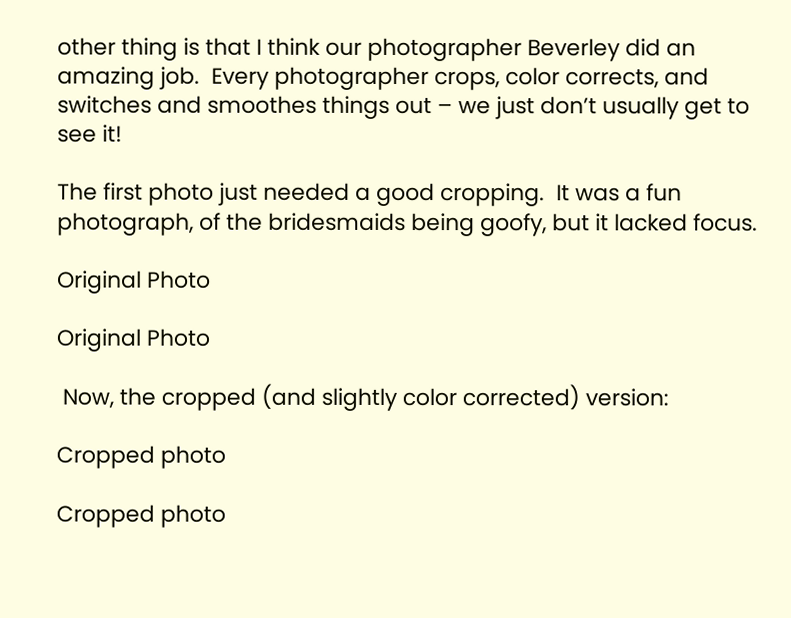other thing is that I think our photographer Beverley did an amazing job.  Every photographer crops, color corrects, and switches and smoothes things out – we just don’t usually get to see it!

The first photo just needed a good cropping.  It was a fun photograph, of the bridesmaids being goofy, but it lacked focus.

Original Photo

Original Photo

 Now, the cropped (and slightly color corrected) version:

Cropped photo

Cropped photo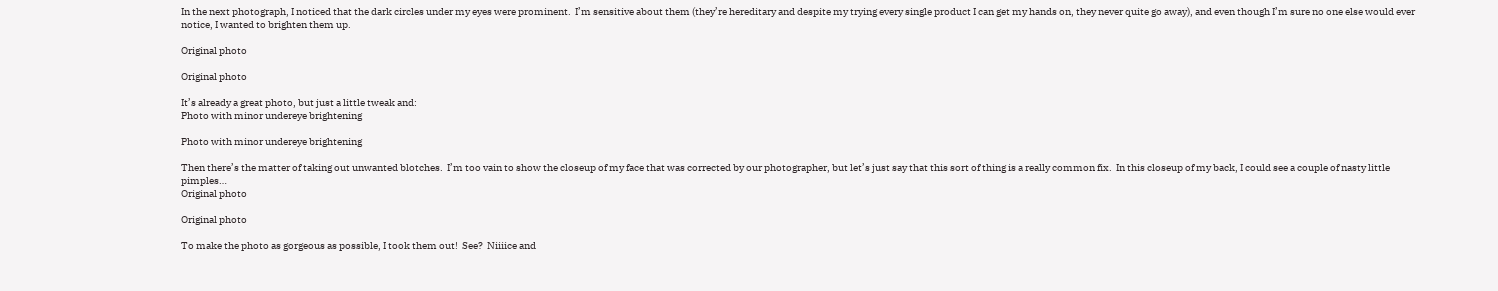In the next photograph, I noticed that the dark circles under my eyes were prominent.  I’m sensitive about them (they’re hereditary and despite my trying every single product I can get my hands on, they never quite go away), and even though I’m sure no one else would ever notice, I wanted to brighten them up.

Original photo

Original photo

It’s already a great photo, but just a little tweak and:
Photo with minor undereye brightening

Photo with minor undereye brightening

Then there’s the matter of taking out unwanted blotches.  I’m too vain to show the closeup of my face that was corrected by our photographer, but let’s just say that this sort of thing is a really common fix.  In this closeup of my back, I could see a couple of nasty little pimples…
Original photo

Original photo

To make the photo as gorgeous as possible, I took them out!  See?  Niiiice and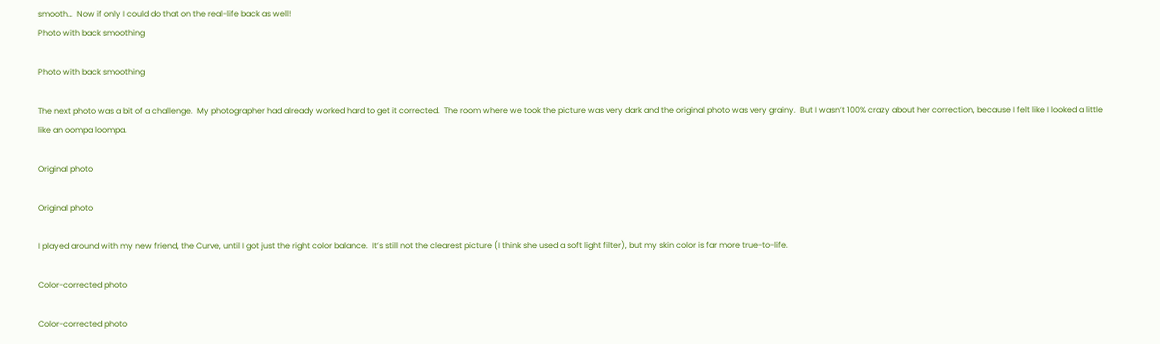smooth…  Now if only I could do that on the real-life back as well!
Photo with back smoothing

Photo with back smoothing

The next photo was a bit of a challenge.  My photographer had already worked hard to get it corrected.  The room where we took the picture was very dark and the original photo was very grainy.  But I wasn’t 100% crazy about her correction, because I felt like I looked a little like an oompa loompa.

Original photo

Original photo

I played around with my new friend, the Curve, until I got just the right color balance.  It’s still not the clearest picture (I think she used a soft light filter), but my skin color is far more true-to-life.

Color-corrected photo

Color-corrected photo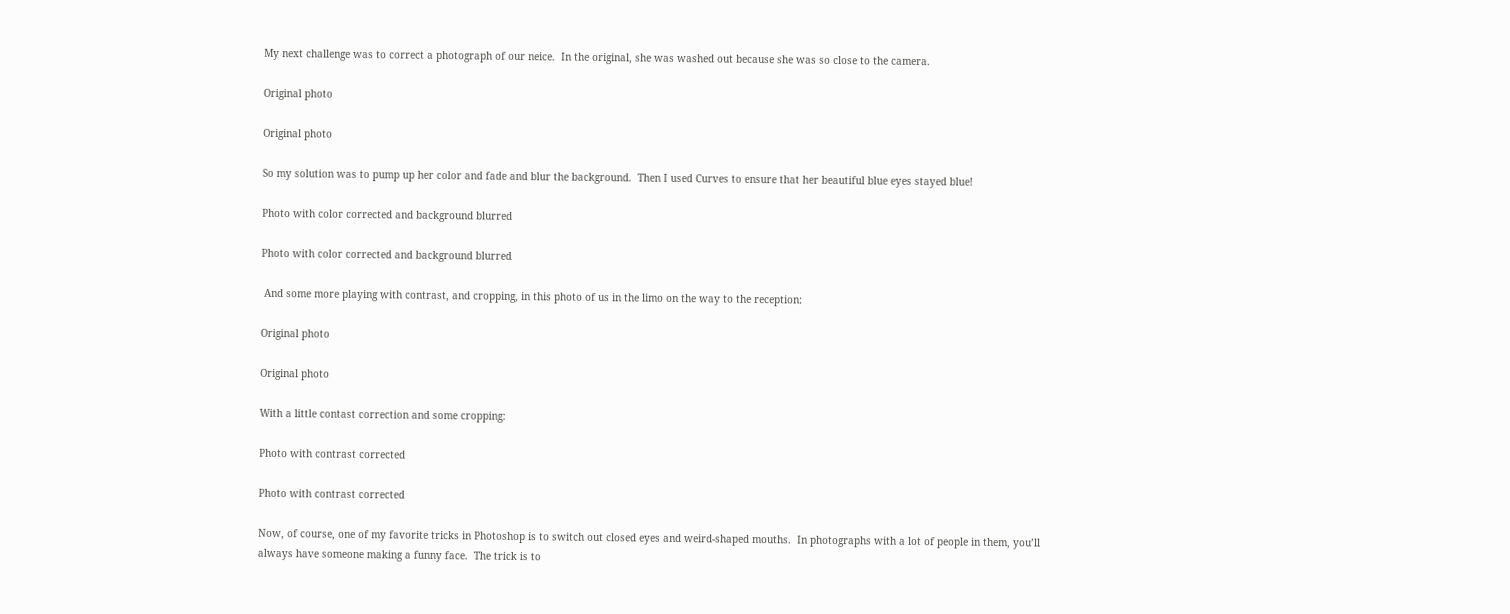My next challenge was to correct a photograph of our neice.  In the original, she was washed out because she was so close to the camera.

Original photo

Original photo

So my solution was to pump up her color and fade and blur the background.  Then I used Curves to ensure that her beautiful blue eyes stayed blue!

Photo with color corrected and background blurred

Photo with color corrected and background blurred

 And some more playing with contrast, and cropping, in this photo of us in the limo on the way to the reception:

Original photo

Original photo

With a little contast correction and some cropping:

Photo with contrast corrected

Photo with contrast corrected

Now, of course, one of my favorite tricks in Photoshop is to switch out closed eyes and weird-shaped mouths.  In photographs with a lot of people in them, you’ll always have someone making a funny face.  The trick is to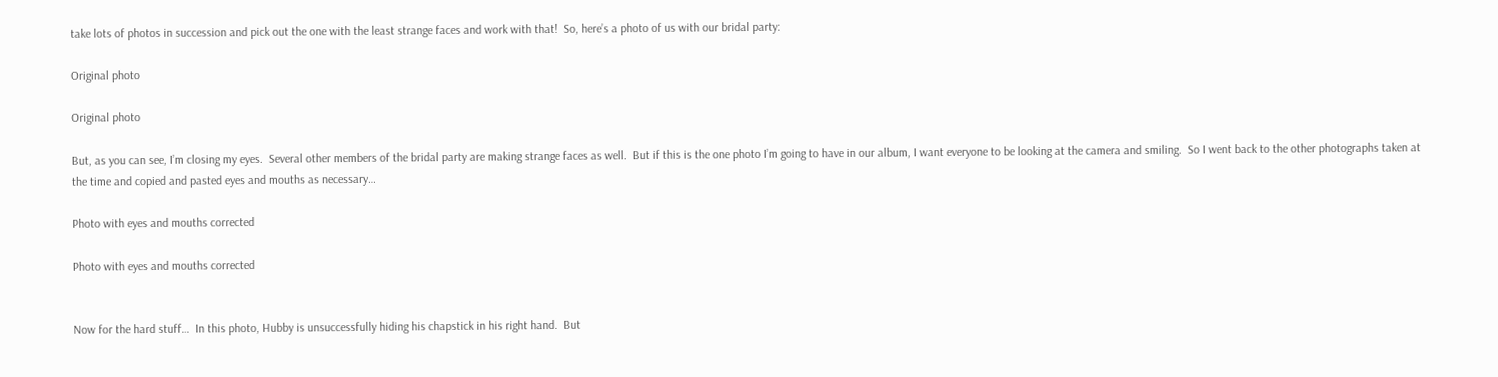take lots of photos in succession and pick out the one with the least strange faces and work with that!  So, here’s a photo of us with our bridal party:

Original photo

Original photo

But, as you can see, I’m closing my eyes.  Several other members of the bridal party are making strange faces as well.  But if this is the one photo I’m going to have in our album, I want everyone to be looking at the camera and smiling.  So I went back to the other photographs taken at the time and copied and pasted eyes and mouths as necessary…

Photo with eyes and mouths corrected

Photo with eyes and mouths corrected


Now for the hard stuff…  In this photo, Hubby is unsuccessfully hiding his chapstick in his right hand.  But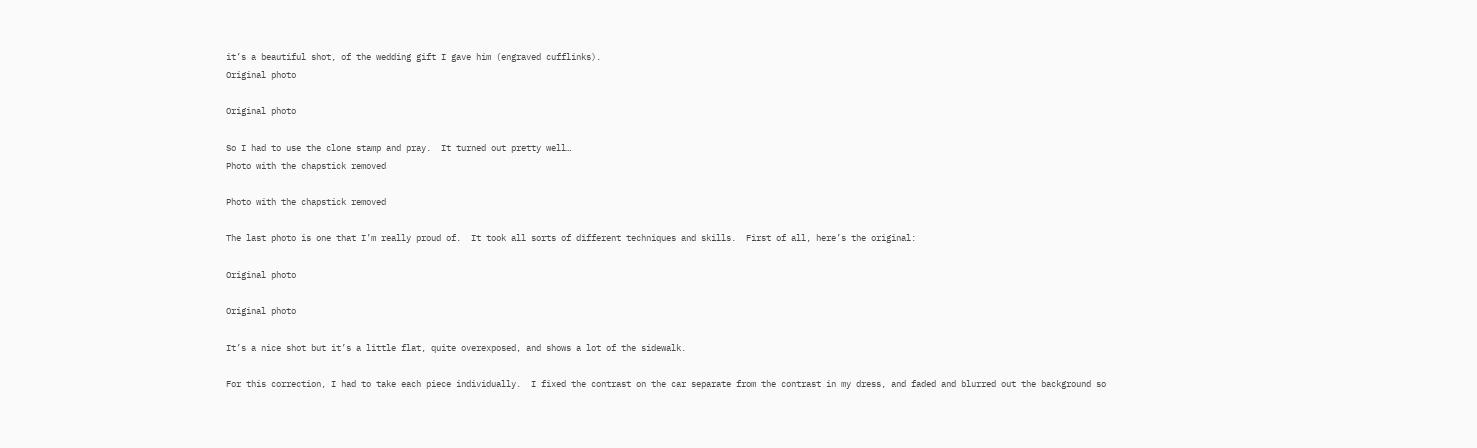it’s a beautiful shot, of the wedding gift I gave him (engraved cufflinks).
Original photo

Original photo

So I had to use the clone stamp and pray.  It turned out pretty well…
Photo with the chapstick removed

Photo with the chapstick removed

The last photo is one that I’m really proud of.  It took all sorts of different techniques and skills.  First of all, here’s the original:

Original photo

Original photo

It’s a nice shot but it’s a little flat, quite overexposed, and shows a lot of the sidewalk.

For this correction, I had to take each piece individually.  I fixed the contrast on the car separate from the contrast in my dress, and faded and blurred out the background so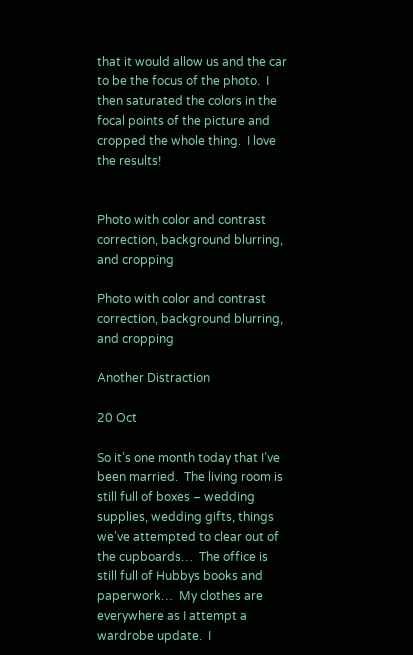that it would allow us and the car to be the focus of the photo.  I then saturated the colors in the focal points of the picture and cropped the whole thing.  I love the results!


Photo with color and contrast correction, background blurring, and cropping

Photo with color and contrast correction, background blurring, and cropping

Another Distraction

20 Oct

So it’s one month today that I’ve been married.  The living room is still full of boxes – wedding supplies, wedding gifts, things we’ve attempted to clear out of the cupboards…  The office is still full of Hubbys books and paperwork…  My clothes are everywhere as I attempt a wardrobe update.  I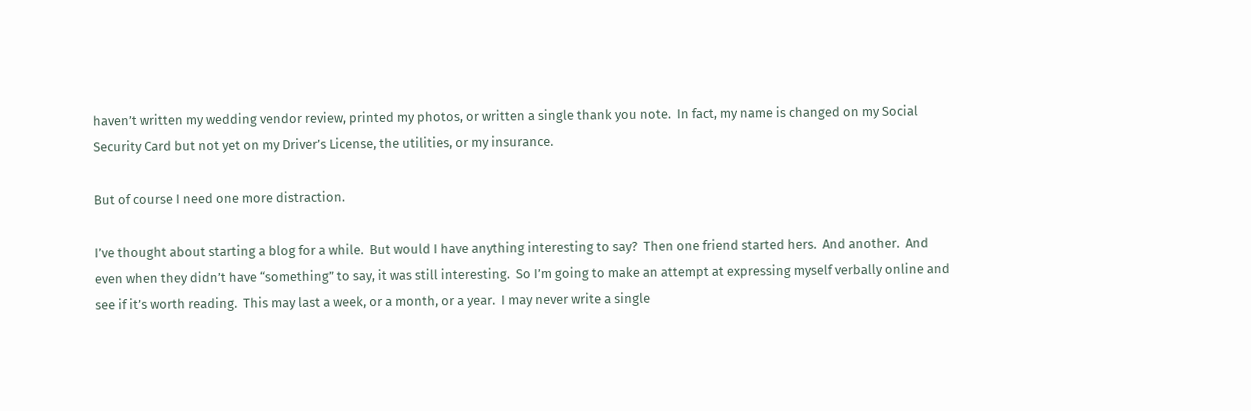haven’t written my wedding vendor review, printed my photos, or written a single thank you note.  In fact, my name is changed on my Social Security Card but not yet on my Driver’s License, the utilities, or my insurance.

But of course I need one more distraction.

I’ve thought about starting a blog for a while.  But would I have anything interesting to say?  Then one friend started hers.  And another.  And even when they didn’t have “something” to say, it was still interesting.  So I’m going to make an attempt at expressing myself verbally online and see if it’s worth reading.  This may last a week, or a month, or a year.  I may never write a single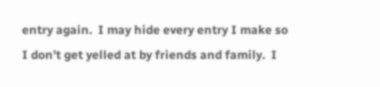entry again.  I may hide every entry I make so I don’t get yelled at by friends and family.  I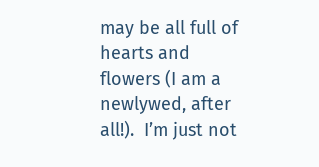may be all full of hearts and flowers (I am a newlywed, after all!).  I’m just not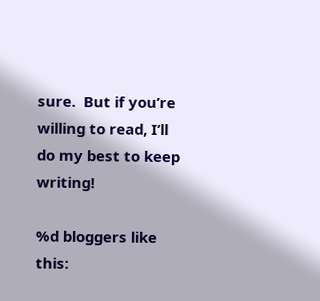sure.  But if you’re willing to read, I’ll do my best to keep writing!

%d bloggers like this: